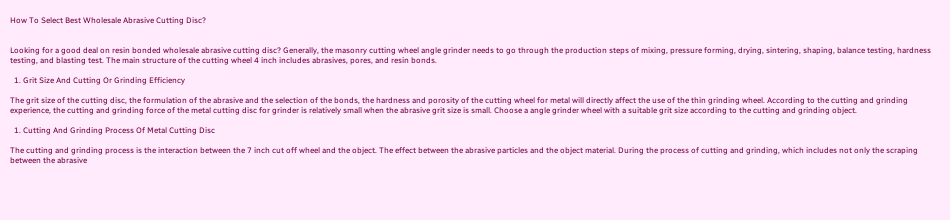How To Select Best Wholesale Abrasive Cutting Disc?


Looking for a good deal on resin bonded wholesale abrasive cutting disc? Generally, the masonry cutting wheel angle grinder needs to go through the production steps of mixing, pressure forming, drying, sintering, shaping, balance testing, hardness testing, and blasting test. The main structure of the cutting wheel 4 inch includes abrasives, pores, and resin bonds.

  1. Grit Size And Cutting Or Grinding Efficiency

The grit size of the cutting disc, the formulation of the abrasive and the selection of the bonds, the hardness and porosity of the cutting wheel for metal will directly affect the use of the thin grinding wheel. According to the cutting and grinding experience, the cutting and grinding force of the metal cutting disc for grinder is relatively small when the abrasive grit size is small. Choose a angle grinder wheel with a suitable grit size according to the cutting and grinding object.

  1. Cutting And Grinding Process Of Metal Cutting Disc

The cutting and grinding process is the interaction between the 7 inch cut off wheel and the object. The effect between the abrasive particles and the object material. During the process of cutting and grinding, which includes not only the scraping between the abrasive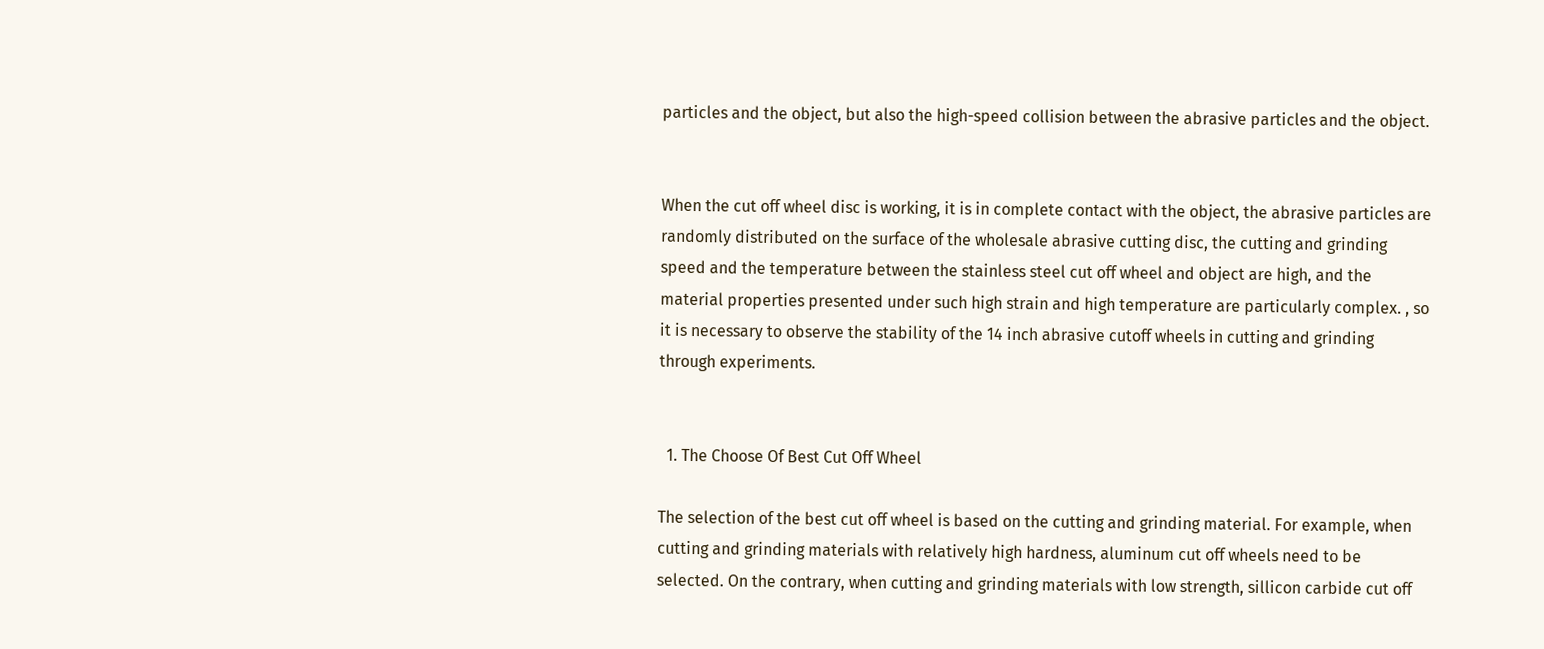particles and the object, but also the high-speed collision between the abrasive particles and the object.


When the cut off wheel disc is working, it is in complete contact with the object, the abrasive particles are randomly distributed on the surface of the wholesale abrasive cutting disc, the cutting and grinding speed and the temperature between the stainless steel cut off wheel and object are high, and the material properties presented under such high strain and high temperature are particularly complex. , so it is necessary to observe the stability of the 14 inch abrasive cutoff wheels in cutting and grinding through experiments.


  1. The Choose Of Best Cut Off Wheel

The selection of the best cut off wheel is based on the cutting and grinding material. For example, when cutting and grinding materials with relatively high hardness, aluminum cut off wheels need to be selected. On the contrary, when cutting and grinding materials with low strength, sillicon carbide cut off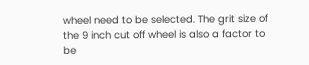wheel need to be selected. The grit size of the 9 inch cut off wheel is also a factor to be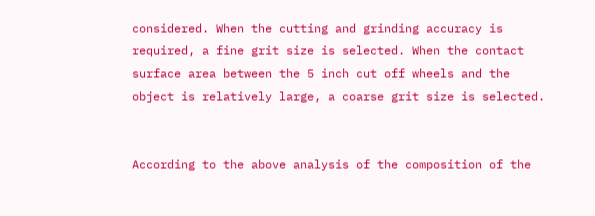considered. When the cutting and grinding accuracy is required, a fine grit size is selected. When the contact surface area between the 5 inch cut off wheels and the object is relatively large, a coarse grit size is selected.


According to the above analysis of the composition of the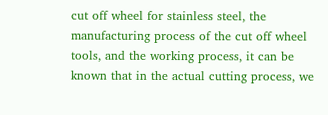cut off wheel for stainless steel, the manufacturing process of the cut off wheel tools, and the working process, it can be known that in the actual cutting process, we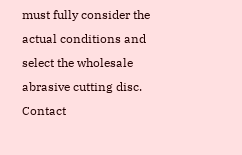must fully consider the actual conditions and select the wholesale abrasive cutting disc. Contact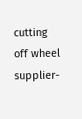cutting off wheel supplier-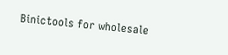Binictools for wholesale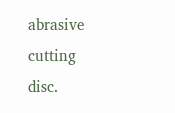abrasive cutting disc.